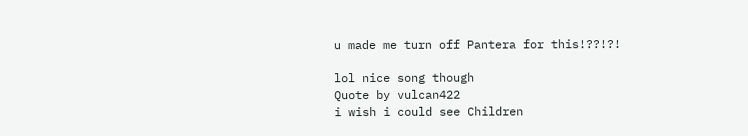u made me turn off Pantera for this!??!?!

lol nice song though
Quote by vulcan422
i wish i could see Children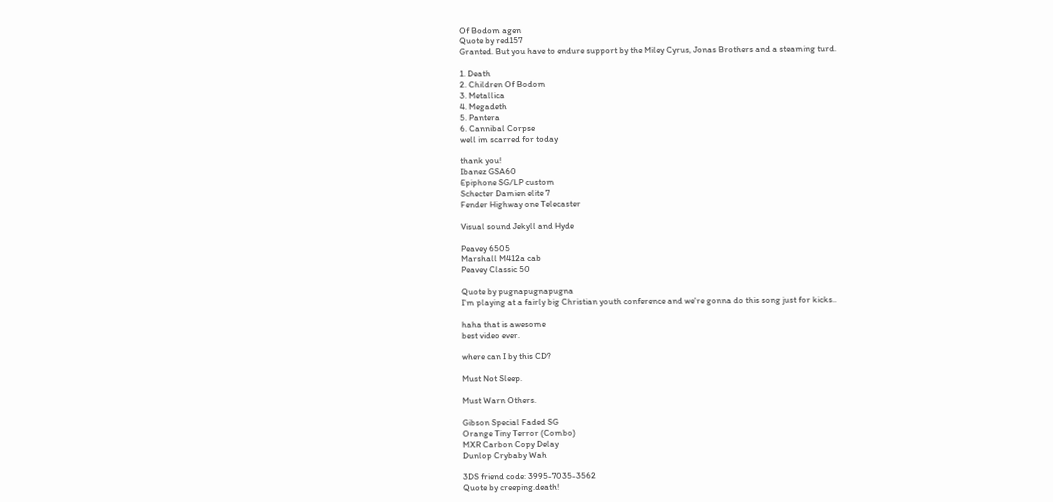Of Bodom agen
Quote by red157
Granted. But you have to endure support by the Miley Cyrus, Jonas Brothers and a steaming turd.

1. Death
2. Children Of Bodom
3. Metallica
4. Megadeth
5. Pantera
6. Cannibal Corpse
well im scarred for today

thank you!
Ibanez GSA60
Epiphone SG/LP custom
Schecter Damien elite 7
Fender Highway one Telecaster

Visual sound Jekyll and Hyde

Peavey 6505
Marshall M412a cab
Peavey Classic 50

Quote by pugnapugnapugna
I'm playing at a fairly big Christian youth conference and we're gonna do this song just for kicks..

haha that is awesome
best video ever.

where can I by this CD?

Must Not Sleep.

Must Warn Others.

Gibson Special Faded SG
Orange Tiny Terror (Combo)
MXR Carbon Copy Delay
Dunlop Crybaby Wah

3DS friend code: 3995-7035-3562
Quote by creeping.death!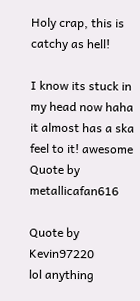Holy crap, this is catchy as hell!

I know its stuck in my head now haha
it almost has a ska feel to it! awesome
Quote by metallicafan616

Quote by Kevin97220
lol anything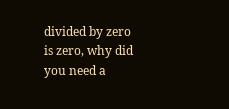divided by zero is zero, why did you need a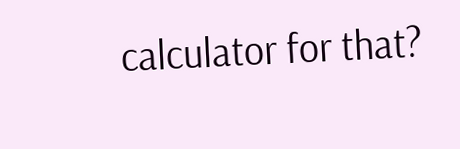calculator for that?